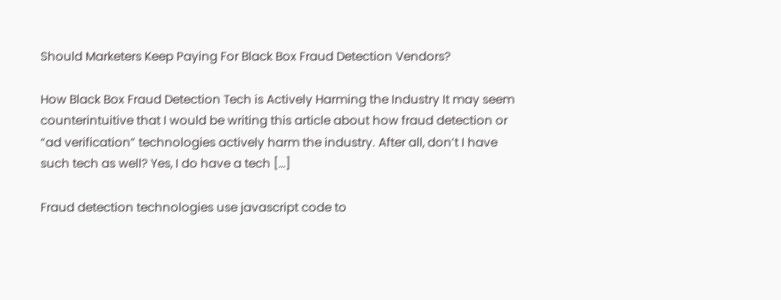Should Marketers Keep Paying For Black Box Fraud Detection Vendors?

How Black Box Fraud Detection Tech is Actively Harming the Industry It may seem counterintuitive that I would be writing this article about how fraud detection or “ad verification” technologies actively harm the industry. After all, don’t I have such tech as well? Yes, I do have a tech […]

Fraud detection technologies use javascript code to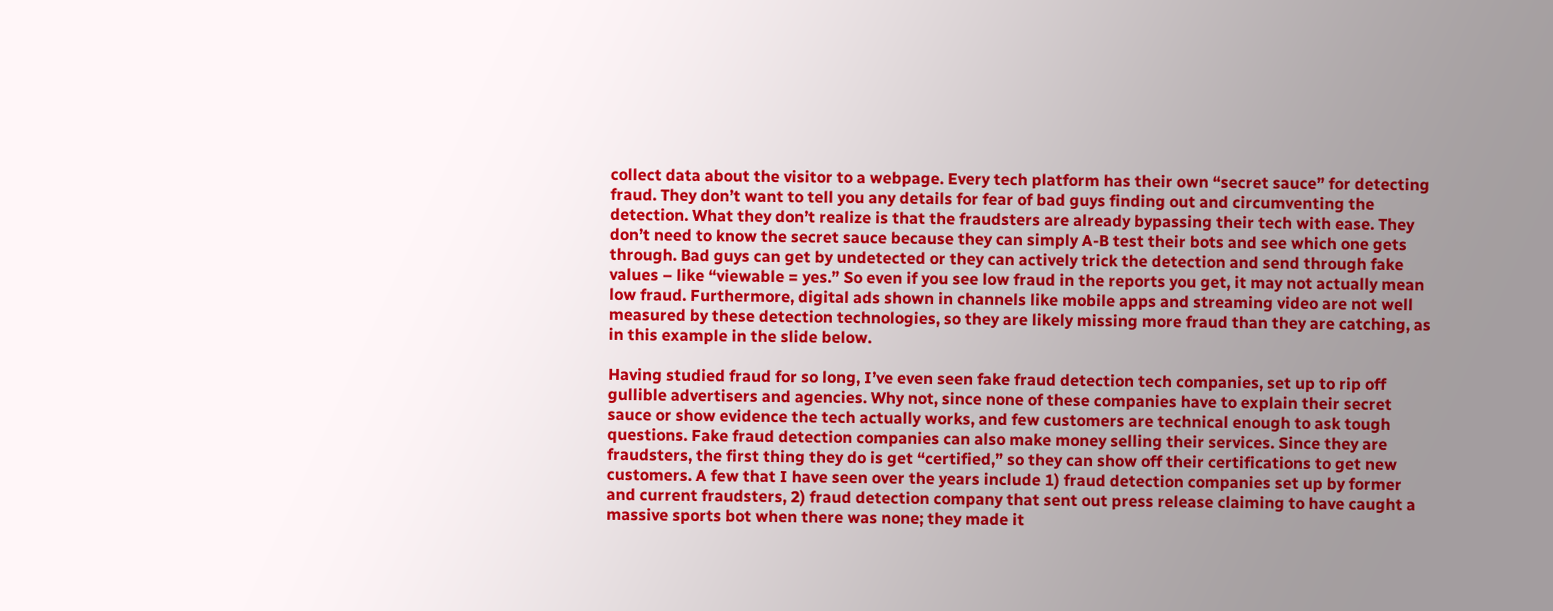collect data about the visitor to a webpage. Every tech platform has their own “secret sauce” for detecting fraud. They don’t want to tell you any details for fear of bad guys finding out and circumventing the detection. What they don’t realize is that the fraudsters are already bypassing their tech with ease. They don’t need to know the secret sauce because they can simply A-B test their bots and see which one gets through. Bad guys can get by undetected or they can actively trick the detection and send through fake values – like “viewable = yes.” So even if you see low fraud in the reports you get, it may not actually mean low fraud. Furthermore, digital ads shown in channels like mobile apps and streaming video are not well measured by these detection technologies, so they are likely missing more fraud than they are catching, as in this example in the slide below.

Having studied fraud for so long, I’ve even seen fake fraud detection tech companies, set up to rip off gullible advertisers and agencies. Why not, since none of these companies have to explain their secret sauce or show evidence the tech actually works, and few customers are technical enough to ask tough questions. Fake fraud detection companies can also make money selling their services. Since they are fraudsters, the first thing they do is get “certified,” so they can show off their certifications to get new customers. A few that I have seen over the years include 1) fraud detection companies set up by former and current fraudsters, 2) fraud detection company that sent out press release claiming to have caught a massive sports bot when there was none; they made it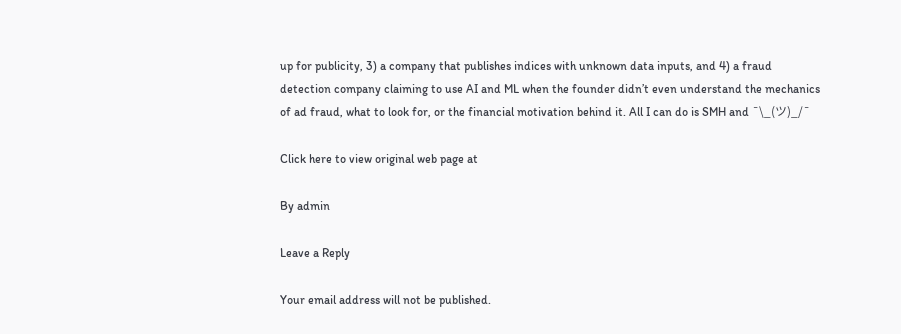up for publicity, 3) a company that publishes indices with unknown data inputs, and 4) a fraud detection company claiming to use AI and ML when the founder didn’t even understand the mechanics of ad fraud, what to look for, or the financial motivation behind it. All I can do is SMH and ¯\_(ツ)_/¯

Click here to view original web page at

By admin

Leave a Reply

Your email address will not be published.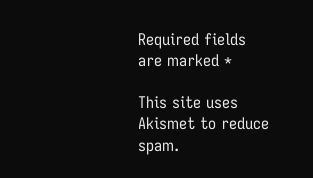Required fields are marked *

This site uses Akismet to reduce spam.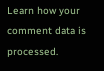Learn how your comment data is processed.